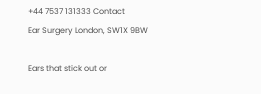+44 7537 131333 Contact
Ear Surgery London, SW1X 9BW

Ears that stick out or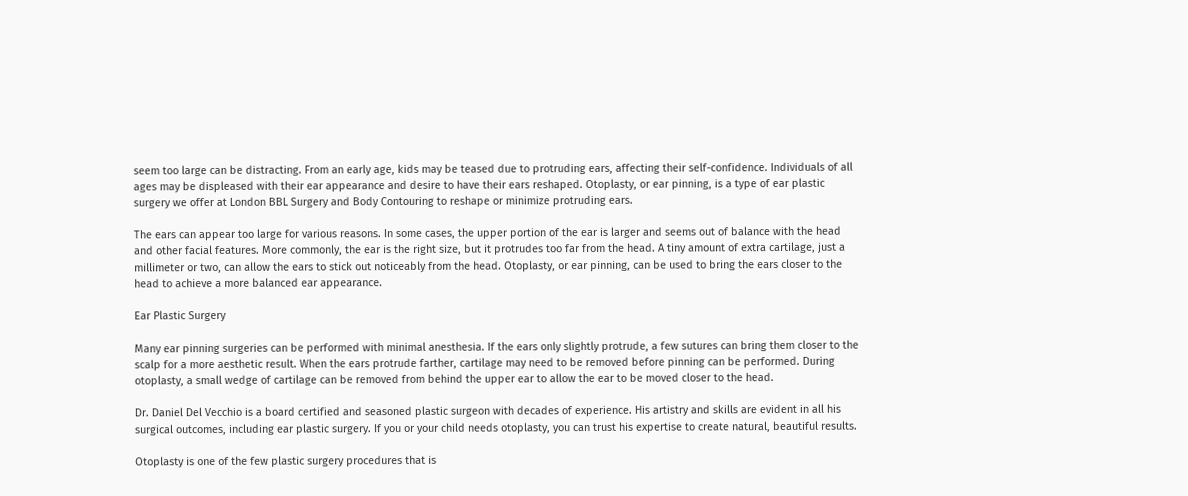seem too large can be distracting. From an early age, kids may be teased due to protruding ears, affecting their self-confidence. Individuals of all ages may be displeased with their ear appearance and desire to have their ears reshaped. Otoplasty, or ear pinning, is a type of ear plastic surgery we offer at London BBL Surgery and Body Contouring to reshape or minimize protruding ears.

The ears can appear too large for various reasons. In some cases, the upper portion of the ear is larger and seems out of balance with the head and other facial features. More commonly, the ear is the right size, but it protrudes too far from the head. A tiny amount of extra cartilage, just a millimeter or two, can allow the ears to stick out noticeably from the head. Otoplasty, or ear pinning, can be used to bring the ears closer to the head to achieve a more balanced ear appearance.

Ear Plastic Surgery

Many ear pinning surgeries can be performed with minimal anesthesia. If the ears only slightly protrude, a few sutures can bring them closer to the scalp for a more aesthetic result. When the ears protrude farther, cartilage may need to be removed before pinning can be performed. During otoplasty, a small wedge of cartilage can be removed from behind the upper ear to allow the ear to be moved closer to the head.

Dr. Daniel Del Vecchio is a board certified and seasoned plastic surgeon with decades of experience. His artistry and skills are evident in all his surgical outcomes, including ear plastic surgery. If you or your child needs otoplasty, you can trust his expertise to create natural, beautiful results.

Otoplasty is one of the few plastic surgery procedures that is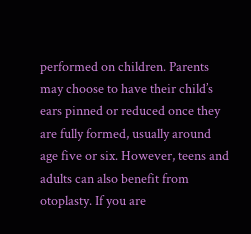performed on children. Parents may choose to have their child’s ears pinned or reduced once they are fully formed, usually around age five or six. However, teens and adults can also benefit from otoplasty. If you are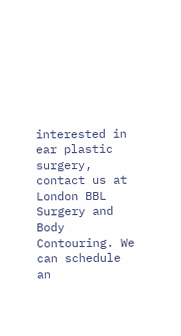interested in ear plastic surgery, contact us at London BBL Surgery and Body Contouring. We can schedule an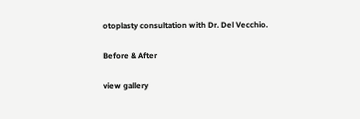otoplasty consultation with Dr. Del Vecchio.

Before & After

view gallery